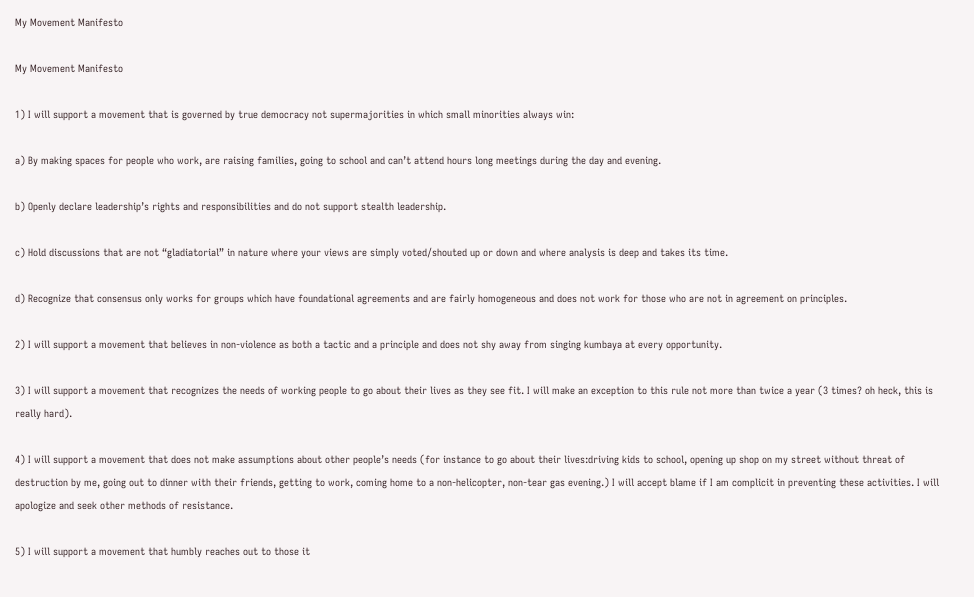My Movement Manifesto

My Movement Manifesto

1) I will support a movement that is governed by true democracy not supermajorities in which small minorities always win:

a) By making spaces for people who work, are raising families, going to school and can’t attend hours long meetings during the day and evening.

b) Openly declare leadership’s rights and responsibilities and do not support stealth leadership.

c) Hold discussions that are not “gladiatorial” in nature where your views are simply voted/shouted up or down and where analysis is deep and takes its time.

d) Recognize that consensus only works for groups which have foundational agreements and are fairly homogeneous and does not work for those who are not in agreement on principles.

2) I will support a movement that believes in non-violence as both a tactic and a principle and does not shy away from singing kumbaya at every opportunity.

3) I will support a movement that recognizes the needs of working people to go about their lives as they see fit. I will make an exception to this rule not more than twice a year (3 times? oh heck, this is really hard).

4) I will support a movement that does not make assumptions about other people’s needs (for instance to go about their lives:driving kids to school, opening up shop on my street without threat of destruction by me, going out to dinner with their friends, getting to work, coming home to a non-helicopter, non-tear gas evening.) I will accept blame if I am complicit in preventing these activities. I will apologize and seek other methods of resistance.

5) I will support a movement that humbly reaches out to those it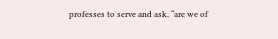professes to serve and ask, “are we of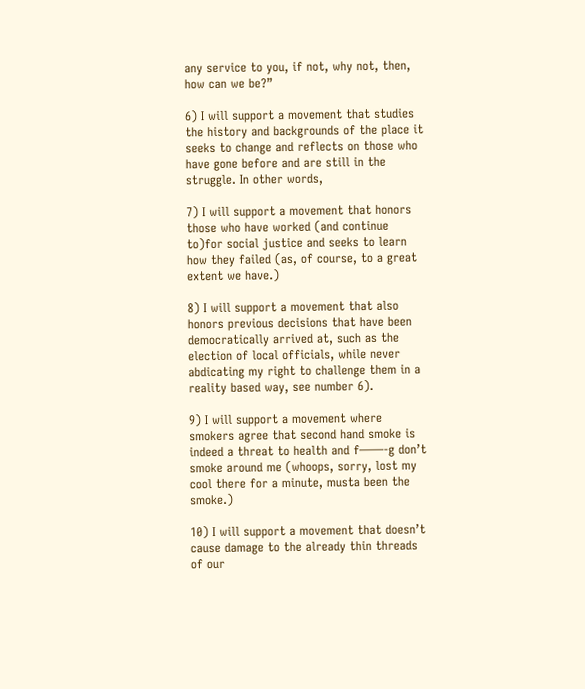any service to you, if not, why not, then, how can we be?”

6) I will support a movement that studies the history and backgrounds of the place it seeks to change and reflects on those who have gone before and are still in the struggle. In other words,

7) I will support a movement that honors those who have worked (and continue to)for social justice and seeks to learn how they failed (as, of course, to a great extent we have.)

8) I will support a movement that also honors previous decisions that have been democratically arrived at, such as the election of local officials, while never abdicating my right to challenge them in a reality based way, see number 6).

9) I will support a movement where smokers agree that second hand smoke is indeed a threat to health and f——-g don’t smoke around me (whoops, sorry, lost my cool there for a minute, musta been the smoke.)

10) I will support a movement that doesn’t cause damage to the already thin threads of our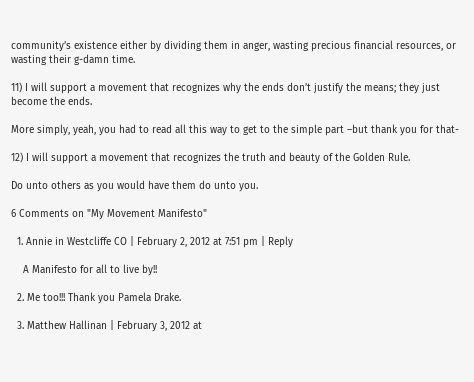community’s existence either by dividing them in anger, wasting precious financial resources, or wasting their g-damn time.

11) I will support a movement that recognizes why the ends don’t justify the means; they just become the ends.

More simply, yeah, you had to read all this way to get to the simple part –but thank you for that-

12) I will support a movement that recognizes the truth and beauty of the Golden Rule.

Do unto others as you would have them do unto you.

6 Comments on "My Movement Manifesto"

  1. Annie in Westcliffe CO | February 2, 2012 at 7:51 pm | Reply

    A Manifesto for all to live by!!

  2. Me too!!! Thank you Pamela Drake.

  3. Matthew Hallinan | February 3, 2012 at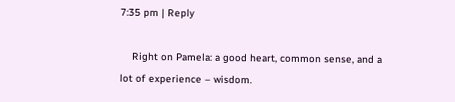7:35 pm | Reply

    Right on Pamela: a good heart, common sense, and a lot of experience – wisdom.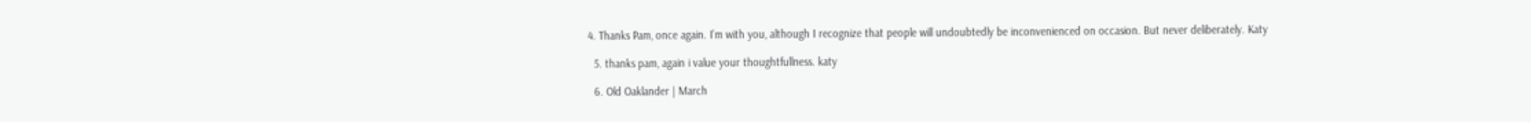4. Thanks Pam, once again. I’m with you, although I recognize that people will undoubtedly be inconvenienced on occasion. But never deliberately. Katy

  5. thanks pam, again i value your thoughtfullness. katy

  6. Old Oaklander | March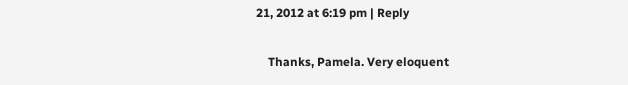21, 2012 at 6:19 pm | Reply

    Thanks, Pamela. Very eloquent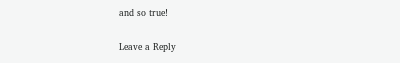and so true!

Leave a Reply